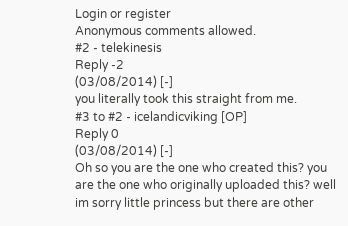Login or register
Anonymous comments allowed.
#2 - telekinesis
Reply -2
(03/08/2014) [-]
you literally took this straight from me.
#3 to #2 - icelandicviking [OP]
Reply 0
(03/08/2014) [-]
Oh so you are the one who created this? you are the one who originally uploaded this? well im sorry little princess but there are other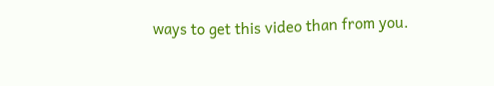ways to get this video than from you.